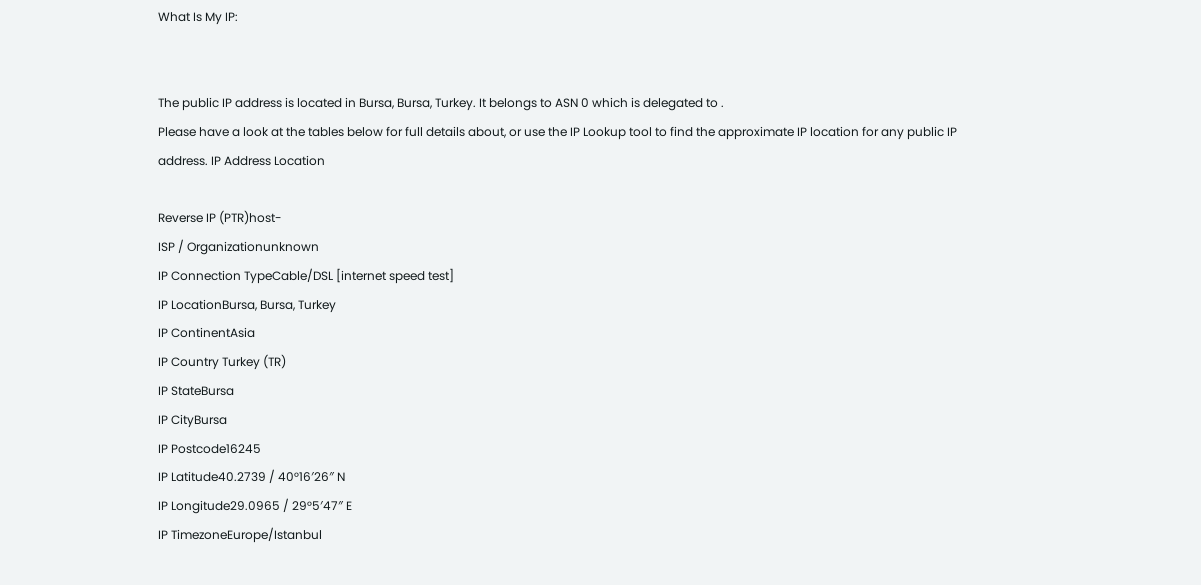What Is My IP:


The public IP address is located in Bursa, Bursa, Turkey. It belongs to ASN 0 which is delegated to .
Please have a look at the tables below for full details about, or use the IP Lookup tool to find the approximate IP location for any public IP address. IP Address Location

Reverse IP (PTR)host-
ISP / Organizationunknown
IP Connection TypeCable/DSL [internet speed test]
IP LocationBursa, Bursa, Turkey
IP ContinentAsia
IP Country Turkey (TR)
IP StateBursa
IP CityBursa
IP Postcode16245
IP Latitude40.2739 / 40°16′26″ N
IP Longitude29.0965 / 29°5′47″ E
IP TimezoneEurope/Istanbul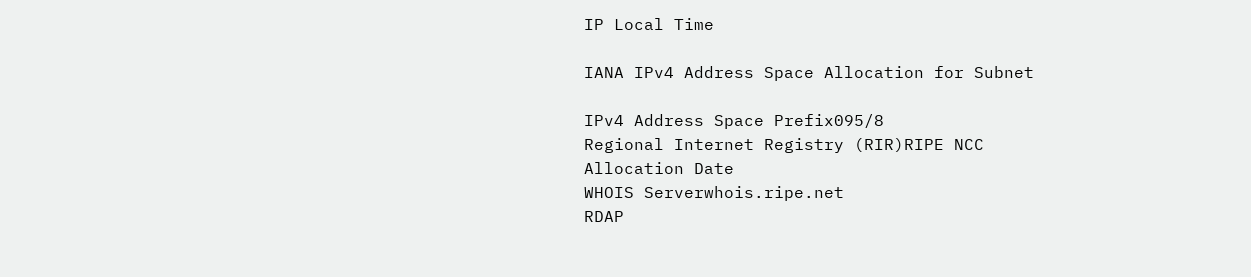IP Local Time

IANA IPv4 Address Space Allocation for Subnet

IPv4 Address Space Prefix095/8
Regional Internet Registry (RIR)RIPE NCC
Allocation Date
WHOIS Serverwhois.ripe.net
RDAP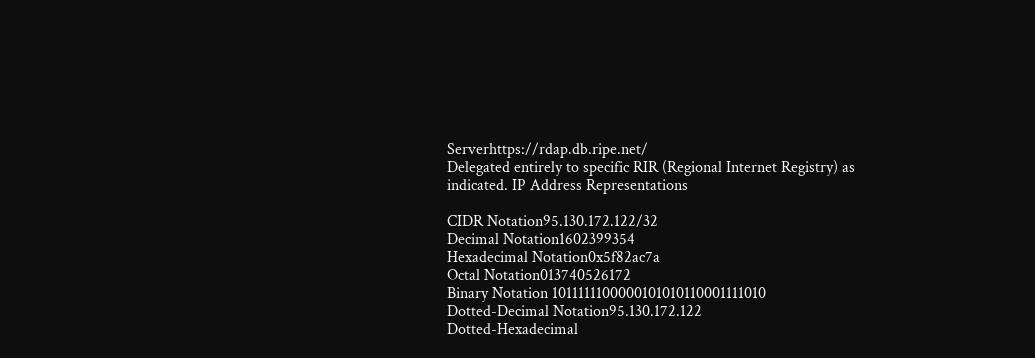Serverhttps://rdap.db.ripe.net/
Delegated entirely to specific RIR (Regional Internet Registry) as indicated. IP Address Representations

CIDR Notation95.130.172.122/32
Decimal Notation1602399354
Hexadecimal Notation0x5f82ac7a
Octal Notation013740526172
Binary Notation 1011111100000101010110001111010
Dotted-Decimal Notation95.130.172.122
Dotted-Hexadecimal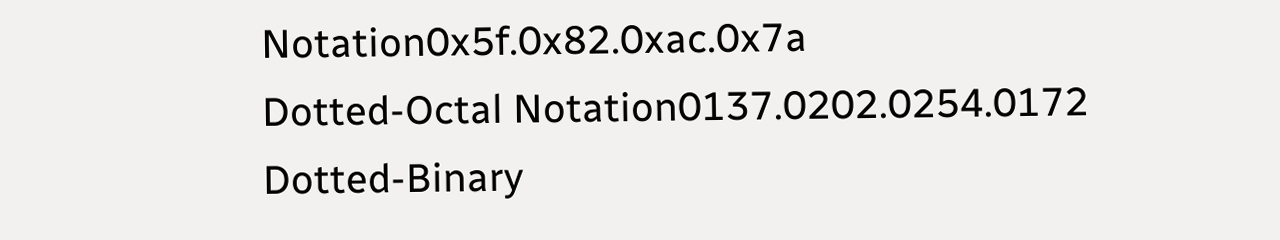Notation0x5f.0x82.0xac.0x7a
Dotted-Octal Notation0137.0202.0254.0172
Dotted-Binary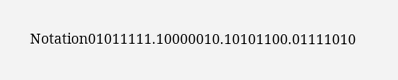Notation01011111.10000010.10101100.01111010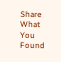Share What You Found